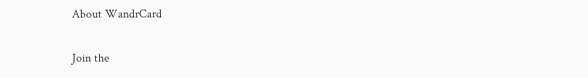About WandrCard

Join the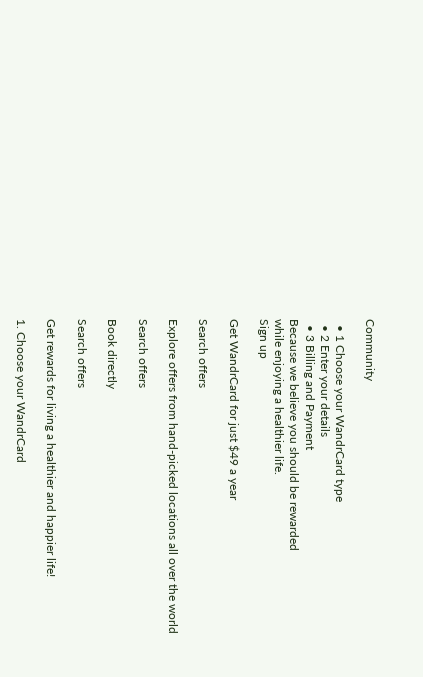Community

  • 1 Choose your WandrCard type
  • 2 Enter your details
  • 3 Billing and Payment
Because we believe you should be rewarded
while enjoying a healthier life.
Sign up

Get WandrCard for just $49 a year

Search offers

Explore offers from hand-picked locations all over the world

Search offers

Book directly

Search offers

Get rewards for living a healthier and happier life!

1. Choose your WandrCard